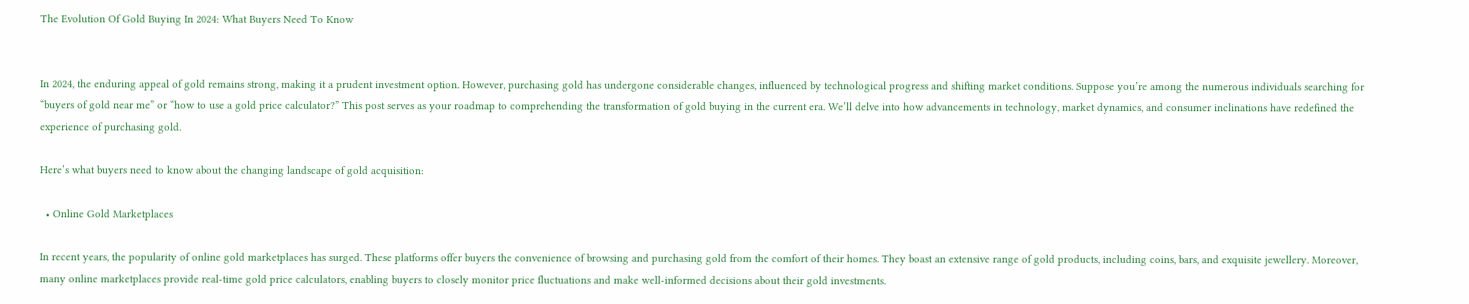The Evolution Of Gold Buying In 2024: What Buyers Need To Know


In 2024, the enduring appeal of gold remains strong, making it a prudent investment option. However, purchasing gold has undergone considerable changes, influenced by technological progress and shifting market conditions. Suppose you’re among the numerous individuals searching for “buyers of gold near me” or “how to use a gold price calculator?” This post serves as your roadmap to comprehending the transformation of gold buying in the current era. We’ll delve into how advancements in technology, market dynamics, and consumer inclinations have redefined the experience of purchasing gold.

Here’s what buyers need to know about the changing landscape of gold acquisition:

  • Online Gold Marketplaces

In recent years, the popularity of online gold marketplaces has surged. These platforms offer buyers the convenience of browsing and purchasing gold from the comfort of their homes. They boast an extensive range of gold products, including coins, bars, and exquisite jewellery. Moreover, many online marketplaces provide real-time gold price calculators, enabling buyers to closely monitor price fluctuations and make well-informed decisions about their gold investments.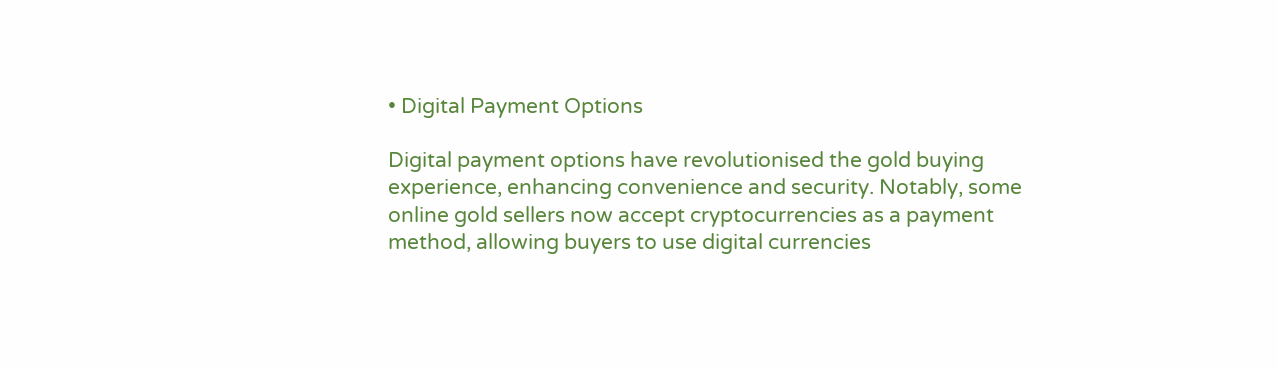• Digital Payment Options

Digital payment options have revolutionised the gold buying experience, enhancing convenience and security. Notably, some online gold sellers now accept cryptocurrencies as a payment method, allowing buyers to use digital currencies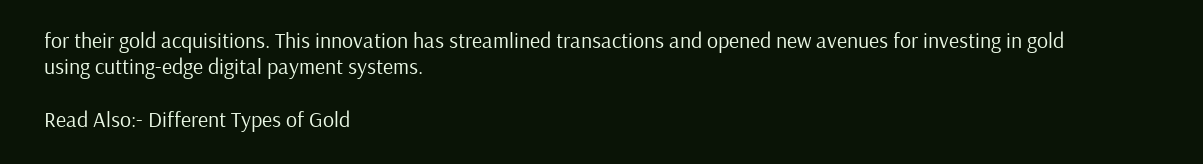for their gold acquisitions. This innovation has streamlined transactions and opened new avenues for investing in gold using cutting-edge digital payment systems.

Read Also:- Different Types of Gold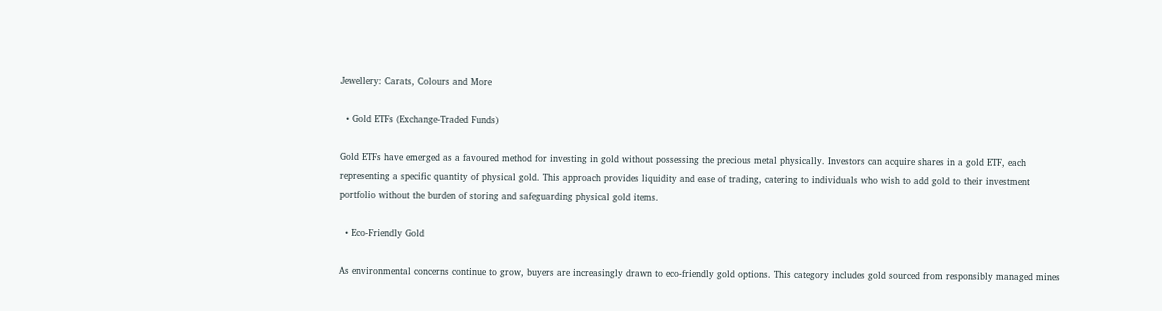Jewellery: Carats, Colours and More

  • Gold ETFs (Exchange-Traded Funds)

Gold ETFs have emerged as a favoured method for investing in gold without possessing the precious metal physically. Investors can acquire shares in a gold ETF, each representing a specific quantity of physical gold. This approach provides liquidity and ease of trading, catering to individuals who wish to add gold to their investment portfolio without the burden of storing and safeguarding physical gold items.

  • Eco-Friendly Gold

As environmental concerns continue to grow, buyers are increasingly drawn to eco-friendly gold options. This category includes gold sourced from responsibly managed mines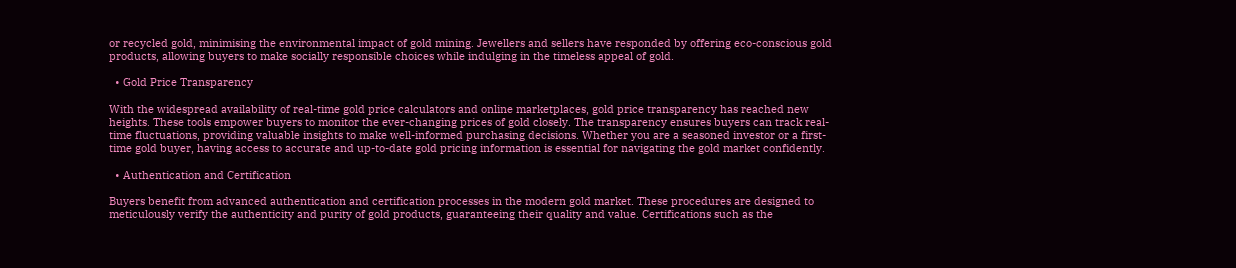or recycled gold, minimising the environmental impact of gold mining. Jewellers and sellers have responded by offering eco-conscious gold products, allowing buyers to make socially responsible choices while indulging in the timeless appeal of gold.

  • Gold Price Transparency

With the widespread availability of real-time gold price calculators and online marketplaces, gold price transparency has reached new heights. These tools empower buyers to monitor the ever-changing prices of gold closely. The transparency ensures buyers can track real-time fluctuations, providing valuable insights to make well-informed purchasing decisions. Whether you are a seasoned investor or a first-time gold buyer, having access to accurate and up-to-date gold pricing information is essential for navigating the gold market confidently.

  • Authentication and Certification

Buyers benefit from advanced authentication and certification processes in the modern gold market. These procedures are designed to meticulously verify the authenticity and purity of gold products, guaranteeing their quality and value. Certifications such as the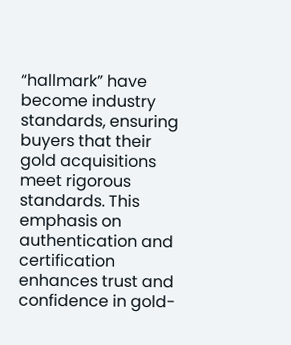“hallmark” have become industry standards, ensuring buyers that their gold acquisitions meet rigorous standards. This emphasis on authentication and certification enhances trust and confidence in gold-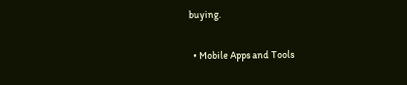buying.

  • Mobile Apps and Tools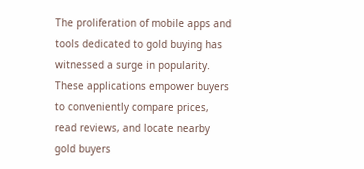The proliferation of mobile apps and tools dedicated to gold buying has witnessed a surge in popularity. These applications empower buyers to conveniently compare prices, read reviews, and locate nearby gold buyers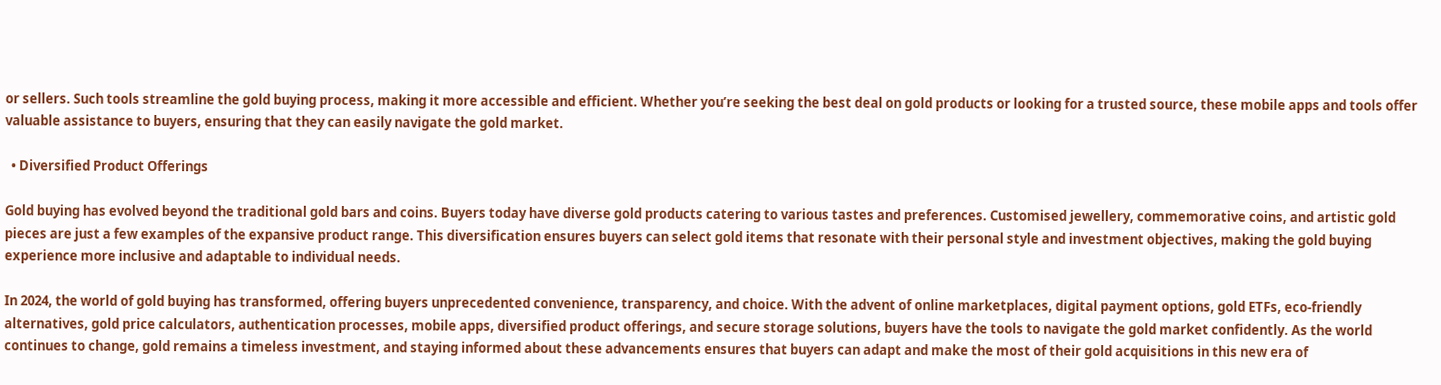or sellers. Such tools streamline the gold buying process, making it more accessible and efficient. Whether you’re seeking the best deal on gold products or looking for a trusted source, these mobile apps and tools offer valuable assistance to buyers, ensuring that they can easily navigate the gold market.

  • Diversified Product Offerings

Gold buying has evolved beyond the traditional gold bars and coins. Buyers today have diverse gold products catering to various tastes and preferences. Customised jewellery, commemorative coins, and artistic gold pieces are just a few examples of the expansive product range. This diversification ensures buyers can select gold items that resonate with their personal style and investment objectives, making the gold buying experience more inclusive and adaptable to individual needs.

In 2024, the world of gold buying has transformed, offering buyers unprecedented convenience, transparency, and choice. With the advent of online marketplaces, digital payment options, gold ETFs, eco-friendly alternatives, gold price calculators, authentication processes, mobile apps, diversified product offerings, and secure storage solutions, buyers have the tools to navigate the gold market confidently. As the world continues to change, gold remains a timeless investment, and staying informed about these advancements ensures that buyers can adapt and make the most of their gold acquisitions in this new era of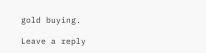gold buying.

Leave a reply